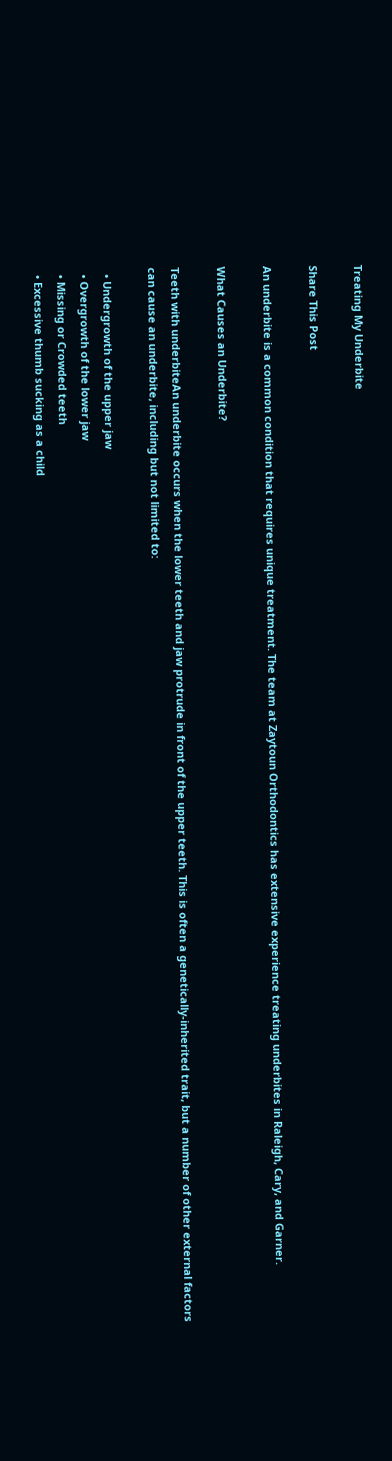Treating My Underbite

Share This Post

An underbite is a common condition that requires unique treatment. The team at Zaytoun Orthodontics has extensive experience treating underbites in Raleigh, Cary, and Garner.

What Causes an Underbite?

Teeth with underbiteAn underbite occurs when the lower teeth and jaw protrude in front of the upper teeth. This is often a genetically-inherited trait, but a number of other external factors can cause an underbite, including but not limited to:

  • Undergrowth of the upper jaw
  • Overgrowth of the lower jaw
  • Missing or Crowded teeth
  • Excessive thumb sucking as a child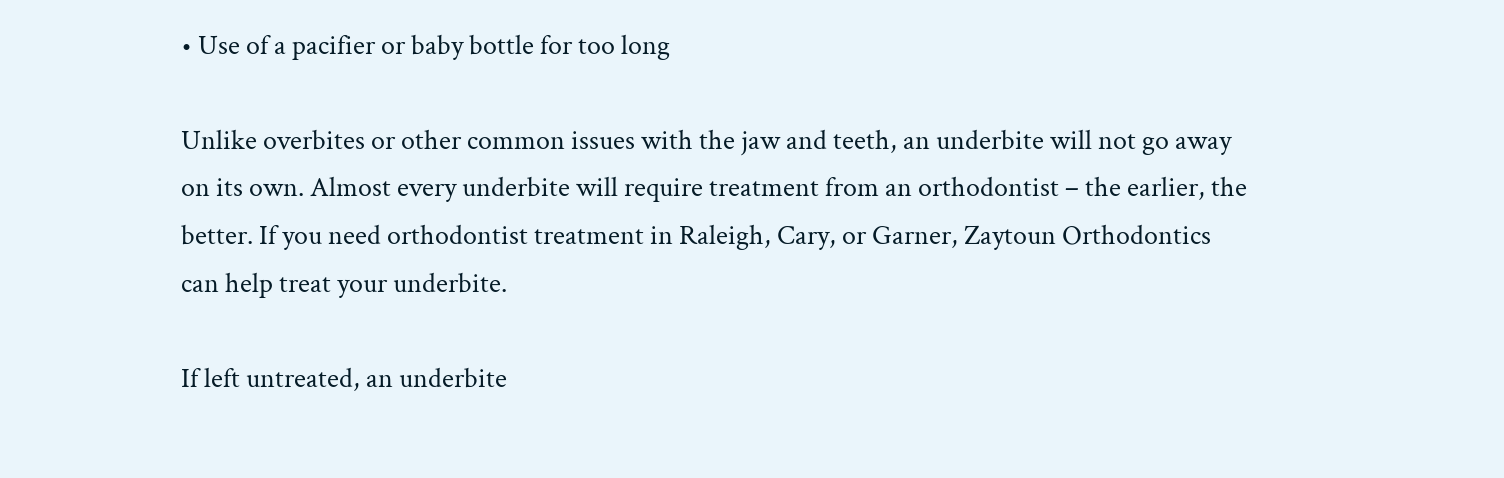• Use of a pacifier or baby bottle for too long

Unlike overbites or other common issues with the jaw and teeth, an underbite will not go away on its own. Almost every underbite will require treatment from an orthodontist – the earlier, the better. If you need orthodontist treatment in Raleigh, Cary, or Garner, Zaytoun Orthodontics can help treat your underbite.

If left untreated, an underbite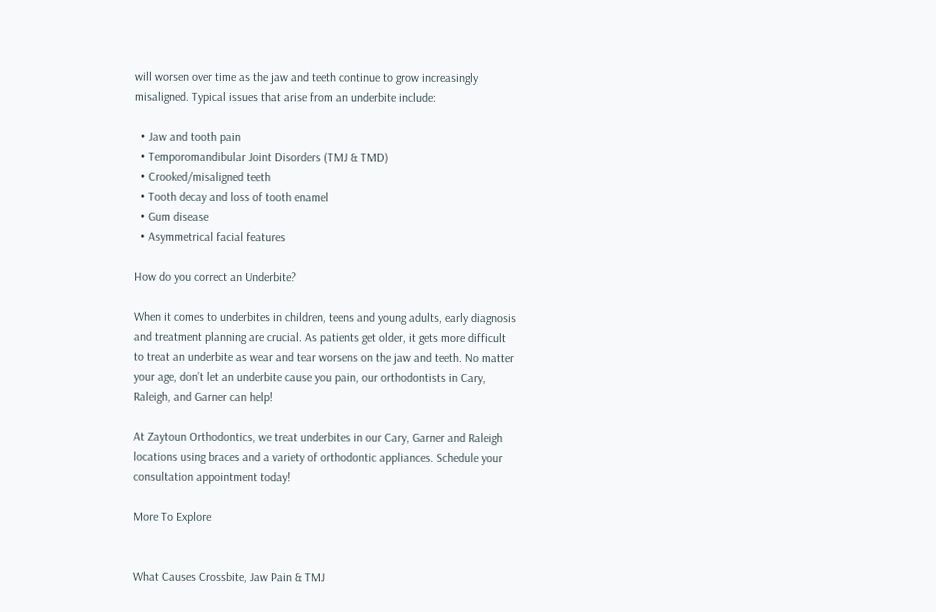will worsen over time as the jaw and teeth continue to grow increasingly misaligned. Typical issues that arise from an underbite include:

  • Jaw and tooth pain
  • Temporomandibular Joint Disorders (TMJ & TMD)
  • Crooked/misaligned teeth
  • Tooth decay and loss of tooth enamel
  • Gum disease
  • Asymmetrical facial features

How do you correct an Underbite?

When it comes to underbites in children, teens and young adults, early diagnosis and treatment planning are crucial. As patients get older, it gets more difficult to treat an underbite as wear and tear worsens on the jaw and teeth. No matter your age, don’t let an underbite cause you pain, our orthodontists in Cary, Raleigh, and Garner can help!

At Zaytoun Orthodontics, we treat underbites in our Cary, Garner and Raleigh locations using braces and a variety of orthodontic appliances. Schedule your consultation appointment today!

More To Explore


What Causes Crossbite, Jaw Pain & TMJ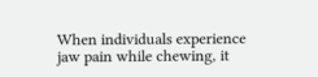When individuals experience jaw pain while chewing, it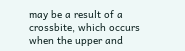may be a result of a crossbite, which occurs when the upper and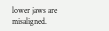lower jaws are misaligned.